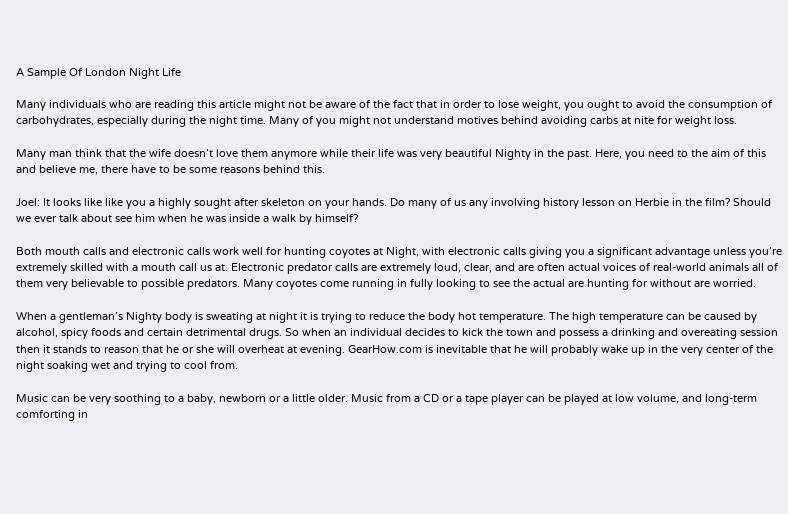A Sample Of London Night Life

Many individuals who are reading this article might not be aware of the fact that in order to lose weight, you ought to avoid the consumption of carbohydrates, especially during the night time. Many of you might not understand motives behind avoiding carbs at nite for weight loss.

Many man think that the wife doesn’t love them anymore while their life was very beautiful Nighty in the past. Here, you need to the aim of this and believe me, there have to be some reasons behind this.

Joel: It looks like like you a highly sought after skeleton on your hands. Do many of us any involving history lesson on Herbie in the film? Should we ever talk about see him when he was inside a walk by himself?

Both mouth calls and electronic calls work well for hunting coyotes at Night, with electronic calls giving you a significant advantage unless you’re extremely skilled with a mouth call us at. Electronic predator calls are extremely loud, clear, and are often actual voices of real-world animals all of them very believable to possible predators. Many coyotes come running in fully looking to see the actual are hunting for without are worried.

When a gentleman’s Nighty body is sweating at night it is trying to reduce the body hot temperature. The high temperature can be caused by alcohol, spicy foods and certain detrimental drugs. So when an individual decides to kick the town and possess a drinking and overeating session then it stands to reason that he or she will overheat at evening. GearHow.com is inevitable that he will probably wake up in the very center of the night soaking wet and trying to cool from.

Music can be very soothing to a baby, newborn or a little older. Music from a CD or a tape player can be played at low volume, and long-term comforting in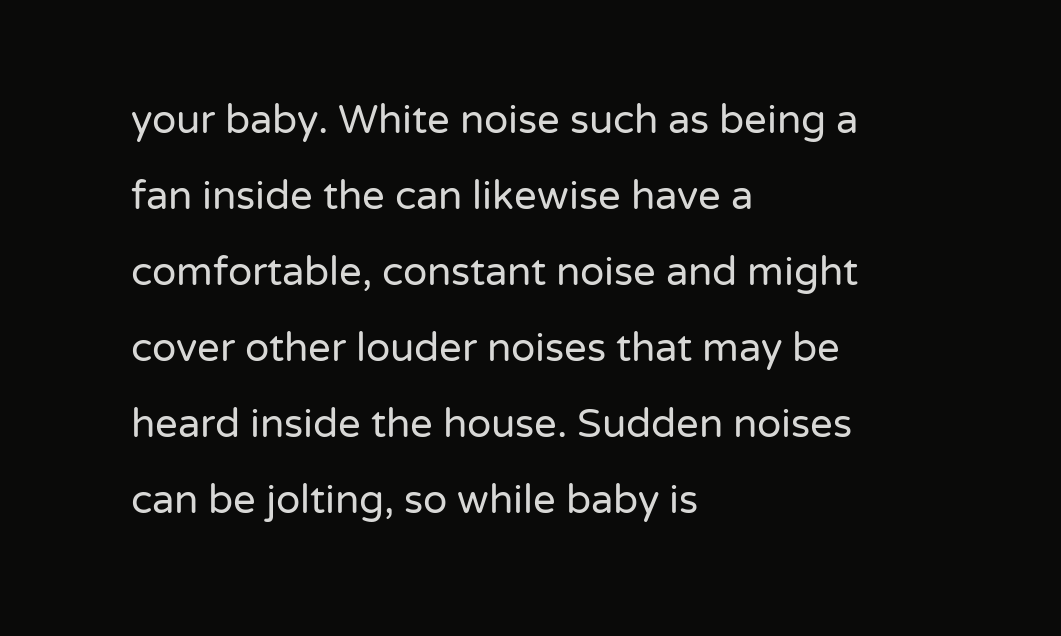your baby. White noise such as being a fan inside the can likewise have a comfortable, constant noise and might cover other louder noises that may be heard inside the house. Sudden noises can be jolting, so while baby is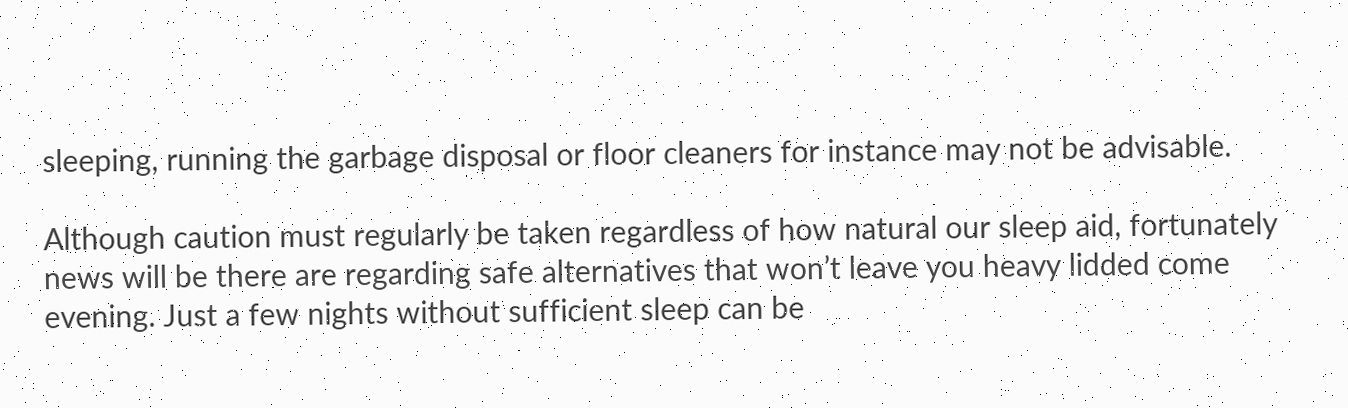sleeping, running the garbage disposal or floor cleaners for instance may not be advisable.

Although caution must regularly be taken regardless of how natural our sleep aid, fortunately news will be there are regarding safe alternatives that won’t leave you heavy lidded come evening. Just a few nights without sufficient sleep can be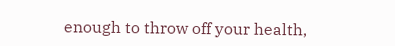enough to throw off your health,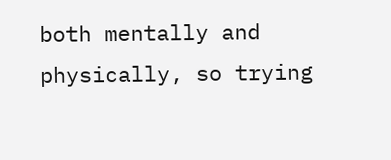both mentally and physically, so trying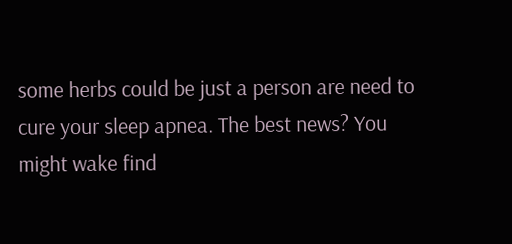some herbs could be just a person are need to cure your sleep apnea. The best news? You might wake find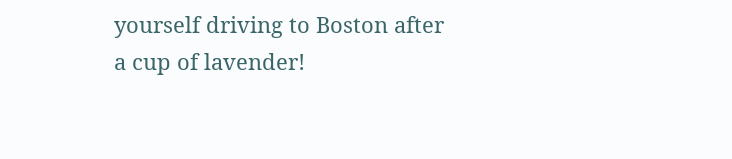yourself driving to Boston after a cup of lavender!